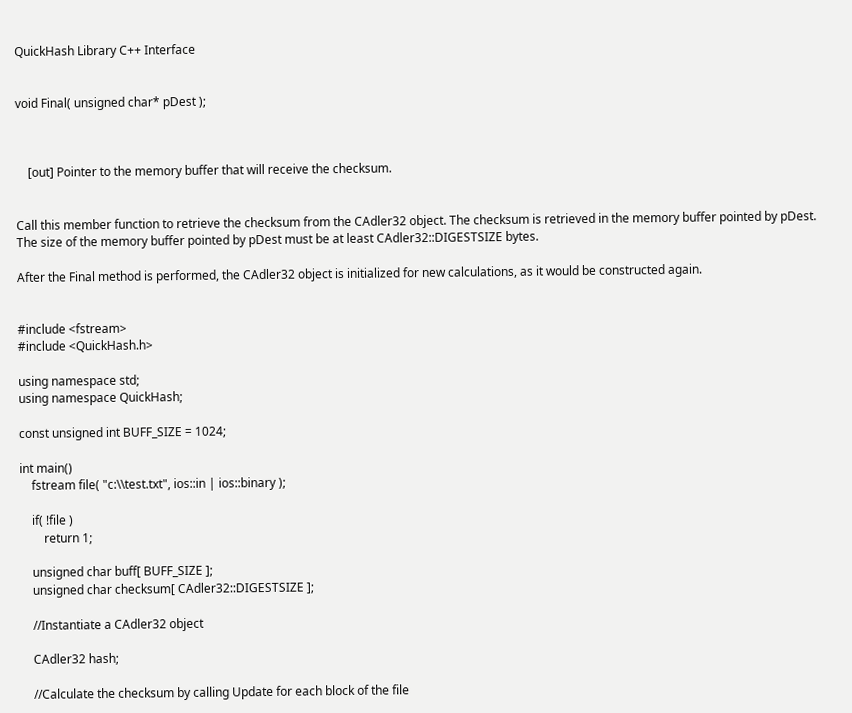QuickHash Library C++ Interface


void Final( unsigned char* pDest );



    [out] Pointer to the memory buffer that will receive the checksum.


Call this member function to retrieve the checksum from the CAdler32 object. The checksum is retrieved in the memory buffer pointed by pDest. The size of the memory buffer pointed by pDest must be at least CAdler32::DIGESTSIZE bytes.

After the Final method is performed, the CAdler32 object is initialized for new calculations, as it would be constructed again.


#include <fstream>
#include <QuickHash.h>

using namespace std;
using namespace QuickHash;

const unsigned int BUFF_SIZE = 1024;

int main()
    fstream file( "c:\\test.txt", ios::in | ios::binary );

    if( !file )
        return 1;

    unsigned char buff[ BUFF_SIZE ];
    unsigned char checksum[ CAdler32::DIGESTSIZE ];

    //Instantiate a CAdler32 object

    CAdler32 hash;

    //Calculate the checksum by calling Update for each block of the file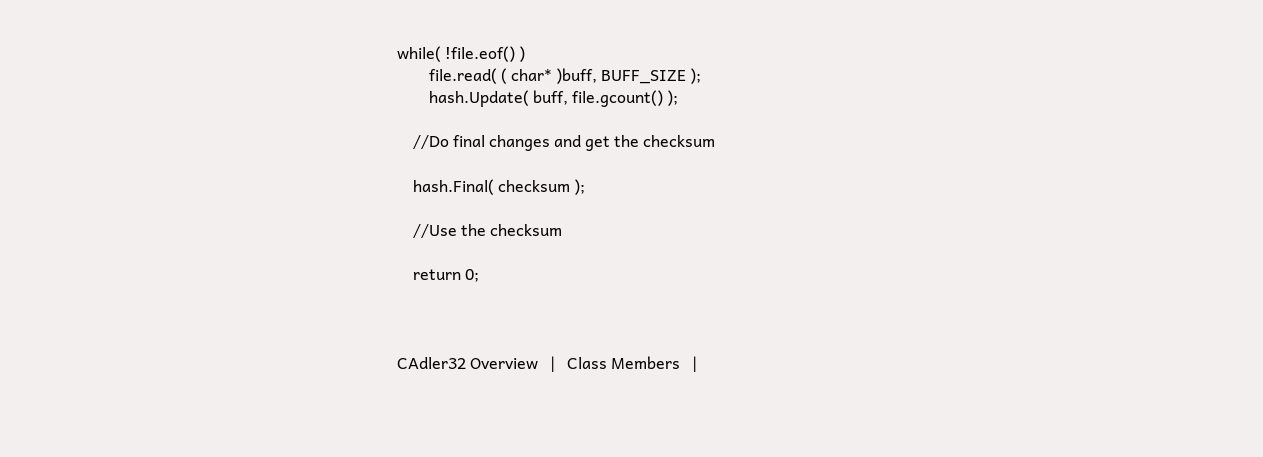while( !file.eof() )
        file.read( ( char* )buff, BUFF_SIZE );
        hash.Update( buff, file.gcount() );

    //Do final changes and get the checksum

    hash.Final( checksum );

    //Use the checksum

    return 0;



CAdler32 Overview   |   Class Members   |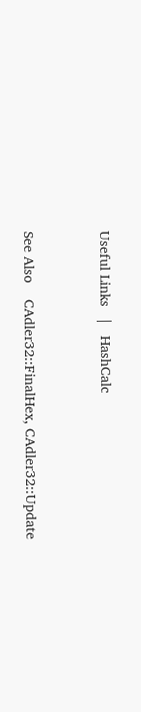Useful Links   |   HashCalc


See Also    CAdler32::FinalHex, CAdler32::Update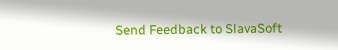Send Feedback to SlavaSoft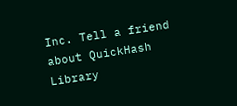Inc. Tell a friend about QuickHash Library